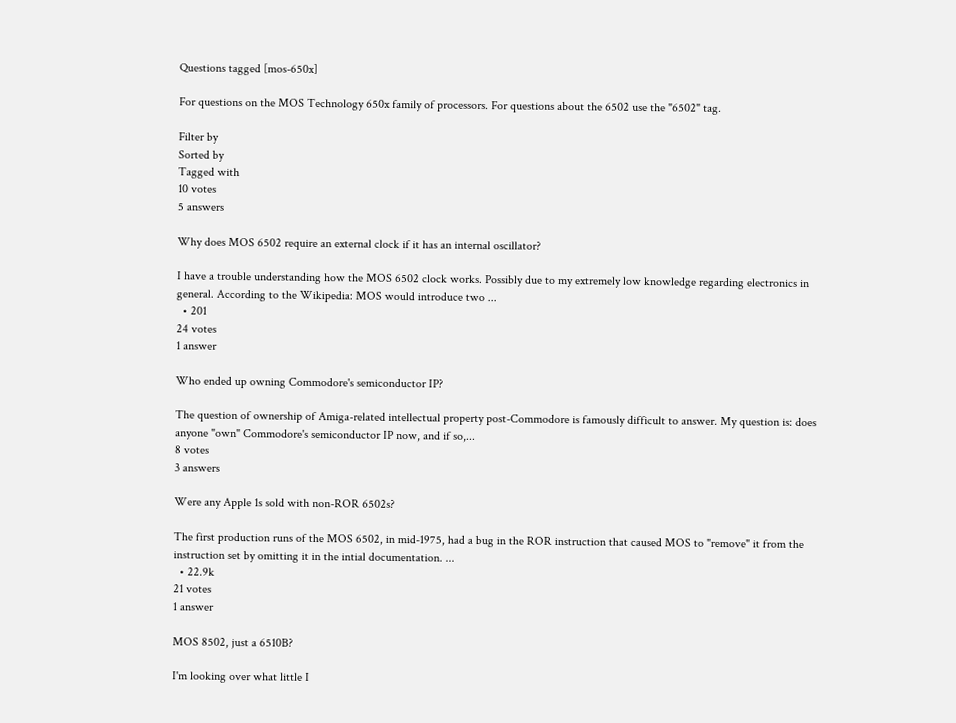Questions tagged [mos-650x]

For questions on the MOS Technology 650x family of processors. For questions about the 6502 use the "6502" tag.

Filter by
Sorted by
Tagged with
10 votes
5 answers

Why does MOS 6502 require an external clock if it has an internal oscillator?

I have a trouble understanding how the MOS 6502 clock works. Possibly due to my extremely low knowledge regarding electronics in general. According to the Wikipedia: MOS would introduce two ...
  • 201
24 votes
1 answer

Who ended up owning Commodore's semiconductor IP?

The question of ownership of Amiga-related intellectual property post-Commodore is famously difficult to answer. My question is: does anyone "own" Commodore's semiconductor IP now, and if so,...
8 votes
3 answers

Were any Apple 1s sold with non-ROR 6502s?

The first production runs of the MOS 6502, in mid-1975, had a bug in the ROR instruction that caused MOS to "remove" it from the instruction set by omitting it in the intial documentation. ...
  • 22.9k
21 votes
1 answer

MOS 8502, just a 6510B?

I'm looking over what little I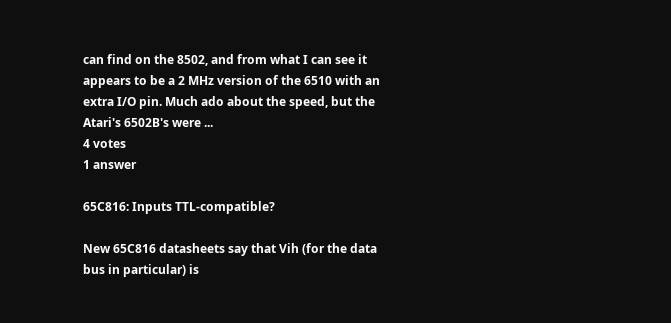can find on the 8502, and from what I can see it appears to be a 2 MHz version of the 6510 with an extra I/O pin. Much ado about the speed, but the Atari's 6502B's were ...
4 votes
1 answer

65C816: Inputs TTL-compatible?

New 65C816 datasheets say that Vih (for the data bus in particular) is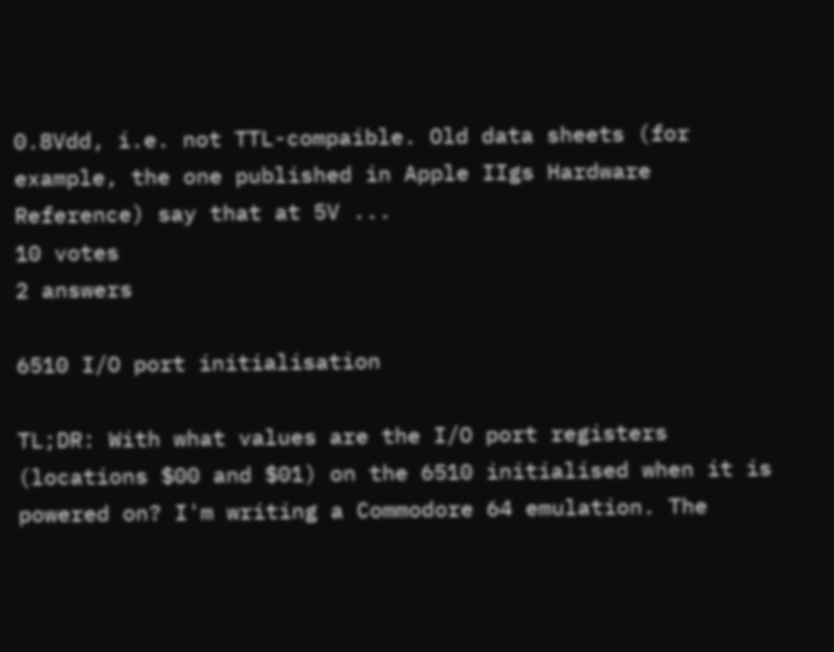0.8Vdd, i.e. not TTL-compaible. Old data sheets (for example, the one published in Apple IIgs Hardware Reference) say that at 5V ...
10 votes
2 answers

6510 I/O port initialisation

TL;DR: With what values are the I/O port registers (locations $00 and $01) on the 6510 initialised when it is powered on? I'm writing a Commodore 64 emulation. The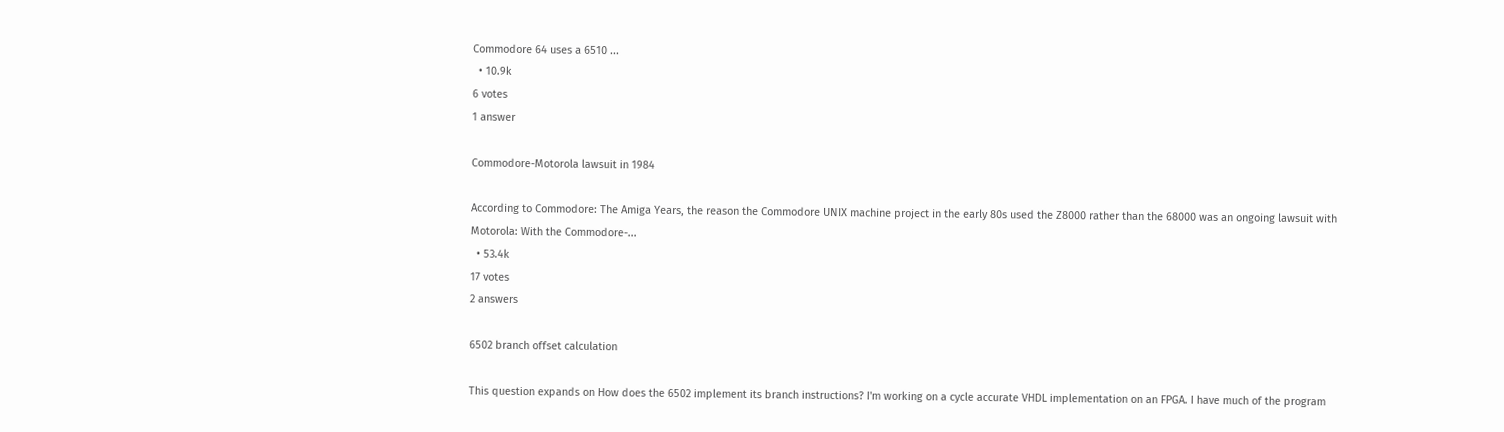Commodore 64 uses a 6510 ...
  • 10.9k
6 votes
1 answer

Commodore-Motorola lawsuit in 1984

According to Commodore: The Amiga Years, the reason the Commodore UNIX machine project in the early 80s used the Z8000 rather than the 68000 was an ongoing lawsuit with Motorola: With the Commodore-...
  • 53.4k
17 votes
2 answers

6502 branch offset calculation

This question expands on How does the 6502 implement its branch instructions? I'm working on a cycle accurate VHDL implementation on an FPGA. I have much of the program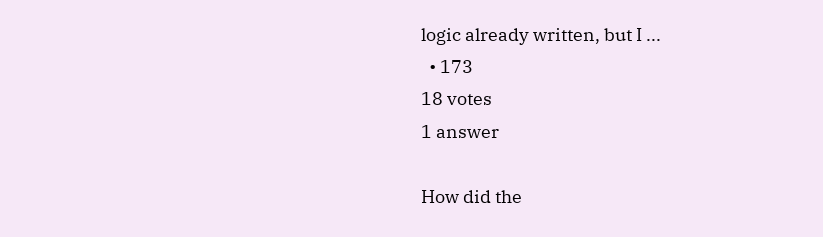logic already written, but I ...
  • 173
18 votes
1 answer

How did the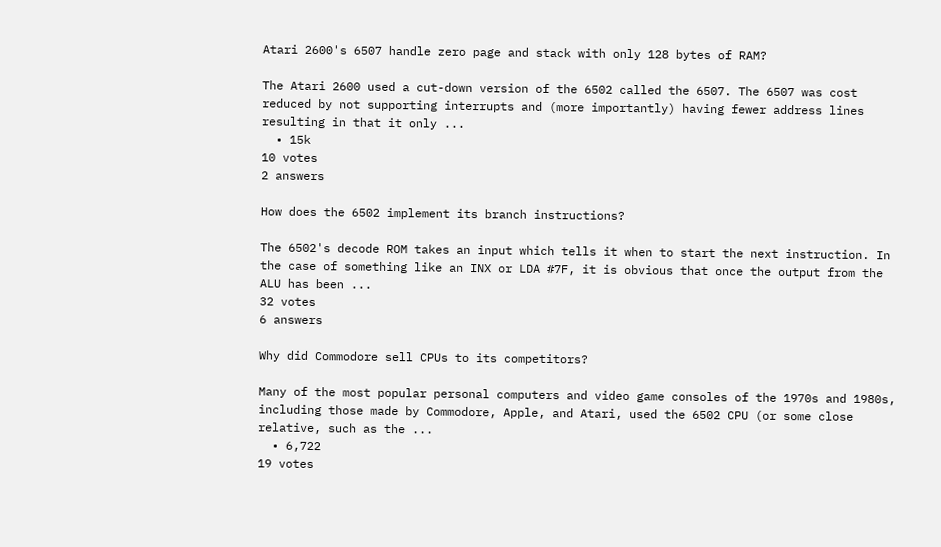Atari 2600's 6507 handle zero page and stack with only 128 bytes of RAM?

The Atari 2600 used a cut-down version of the 6502 called the 6507. The 6507 was cost reduced by not supporting interrupts and (more importantly) having fewer address lines resulting in that it only ...
  • 15k
10 votes
2 answers

How does the 6502 implement its branch instructions?

The 6502's decode ROM takes an input which tells it when to start the next instruction. In the case of something like an INX or LDA #7F, it is obvious that once the output from the ALU has been ...
32 votes
6 answers

Why did Commodore sell CPUs to its competitors?

Many of the most popular personal computers and video game consoles of the 1970s and 1980s, including those made by Commodore, Apple, and Atari, used the 6502 CPU (or some close relative, such as the ...
  • 6,722
19 votes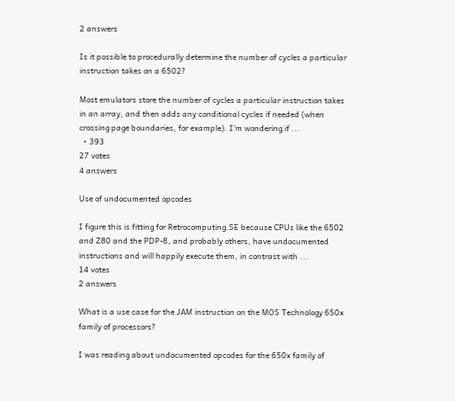2 answers

Is it possible to procedurally determine the number of cycles a particular instruction takes on a 6502?

Most emulators store the number of cycles a particular instruction takes in an array, and then adds any conditional cycles if needed (when crossing page boundaries, for example). I'm wondering if ...
  • 393
27 votes
4 answers

Use of undocumented opcodes

I figure this is fitting for Retrocomputing.SE because CPUs like the 6502 and Z80 and the PDP-8, and probably others, have undocumented instructions and will happily execute them, in contrast with ...
14 votes
2 answers

What is a use case for the JAM instruction on the MOS Technology 650x family of processors?

I was reading about undocumented opcodes for the 650x family of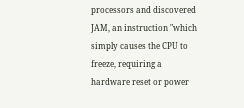processors and discovered JAM, an instruction "which simply causes the CPU to freeze, requiring a hardware reset or power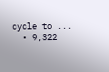cycle to ...
  • 9,322